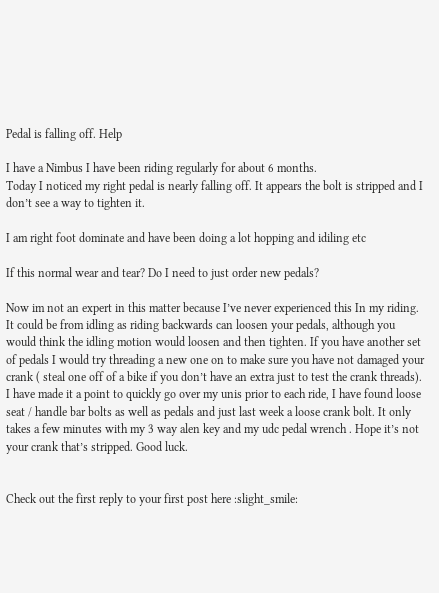Pedal is falling off. Help

I have a Nimbus I have been riding regularly for about 6 months.
Today I noticed my right pedal is nearly falling off. It appears the bolt is stripped and I don’t see a way to tighten it.

I am right foot dominate and have been doing a lot hopping and idiling etc

If this normal wear and tear? Do I need to just order new pedals?

Now im not an expert in this matter because I’ve never experienced this In my riding. It could be from idling as riding backwards can loosen your pedals, although you would think the idling motion would loosen and then tighten. If you have another set of pedals I would try threading a new one on to make sure you have not damaged your crank ( steal one off of a bike if you don’t have an extra just to test the crank threads). I have made it a point to quickly go over my unis prior to each ride, I have found loose seat / handle bar bolts as well as pedals and just last week a loose crank bolt. It only takes a few minutes with my 3 way alen key and my udc pedal wrench . Hope it’s not your crank that’s stripped. Good luck.


Check out the first reply to your first post here :slight_smile: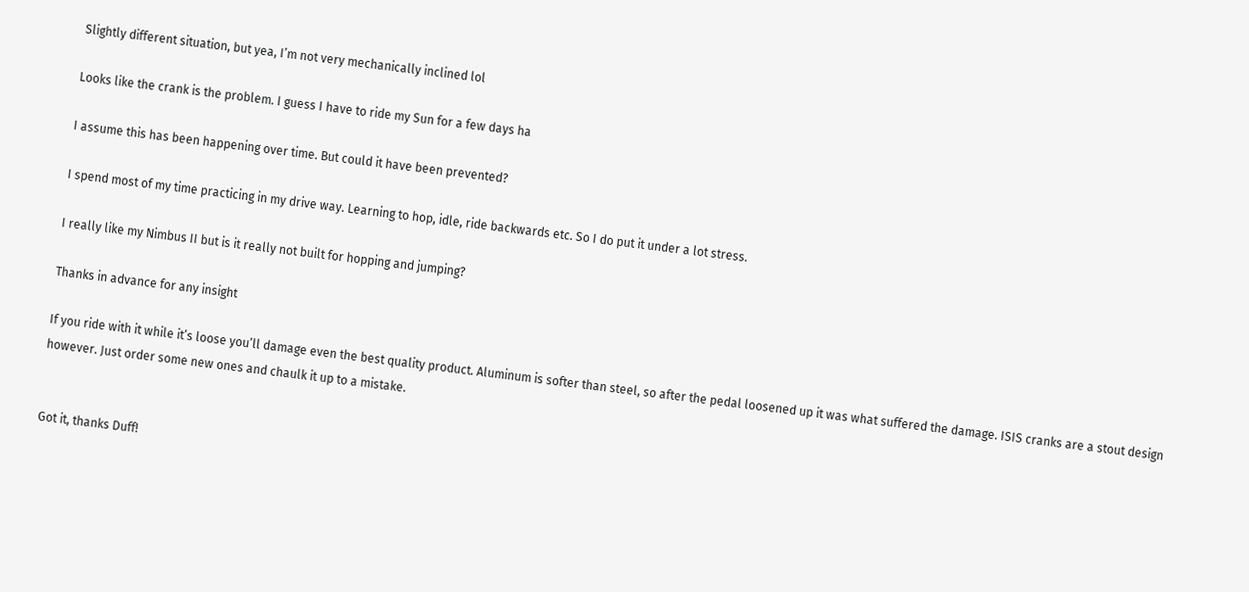Slightly different situation, but yea, I’m not very mechanically inclined lol

Looks like the crank is the problem. I guess I have to ride my Sun for a few days ha

I assume this has been happening over time. But could it have been prevented?

I spend most of my time practicing in my drive way. Learning to hop, idle, ride backwards etc. So I do put it under a lot stress.

I really like my Nimbus II but is it really not built for hopping and jumping?

Thanks in advance for any insight

If you ride with it while it’s loose you’ll damage even the best quality product. Aluminum is softer than steel, so after the pedal loosened up it was what suffered the damage. ISIS cranks are a stout design however. Just order some new ones and chaulk it up to a mistake.


Got it, thanks Duff!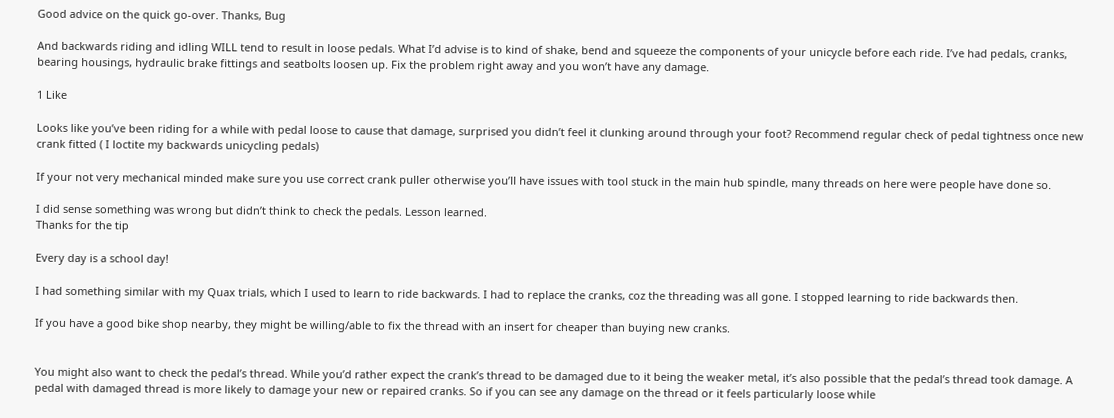Good advice on the quick go-over. Thanks, Bug

And backwards riding and idling WILL tend to result in loose pedals. What I’d advise is to kind of shake, bend and squeeze the components of your unicycle before each ride. I’ve had pedals, cranks, bearing housings, hydraulic brake fittings and seatbolts loosen up. Fix the problem right away and you won’t have any damage.

1 Like

Looks like you’ve been riding for a while with pedal loose to cause that damage, surprised you didn’t feel it clunking around through your foot? Recommend regular check of pedal tightness once new crank fitted ( I loctite my backwards unicycling pedals)

If your not very mechanical minded make sure you use correct crank puller otherwise you’ll have issues with tool stuck in the main hub spindle, many threads on here were people have done so.

I did sense something was wrong but didn’t think to check the pedals. Lesson learned.
Thanks for the tip

Every day is a school day!

I had something similar with my Quax trials, which I used to learn to ride backwards. I had to replace the cranks, coz the threading was all gone. I stopped learning to ride backwards then.

If you have a good bike shop nearby, they might be willing/able to fix the thread with an insert for cheaper than buying new cranks.


You might also want to check the pedal’s thread. While you’d rather expect the crank’s thread to be damaged due to it being the weaker metal, it’s also possible that the pedal’s thread took damage. A pedal with damaged thread is more likely to damage your new or repaired cranks. So if you can see any damage on the thread or it feels particularly loose while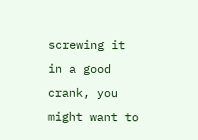screwing it in a good crank, you might want to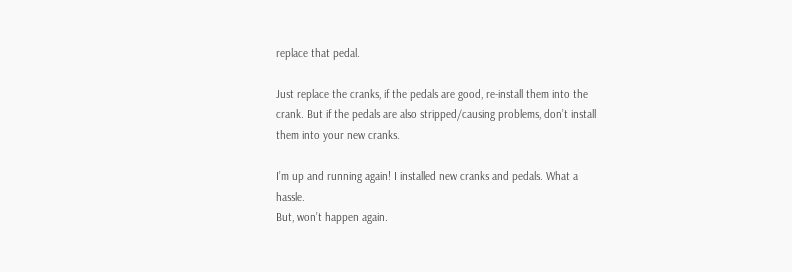replace that pedal.

Just replace the cranks, if the pedals are good, re-install them into the crank. But if the pedals are also stripped/causing problems, don’t install them into your new cranks.

I’m up and running again! I installed new cranks and pedals. What a hassle.
But, won’t happen again.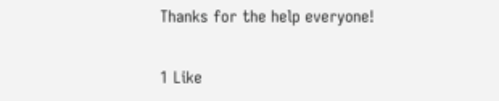Thanks for the help everyone!

1 Like